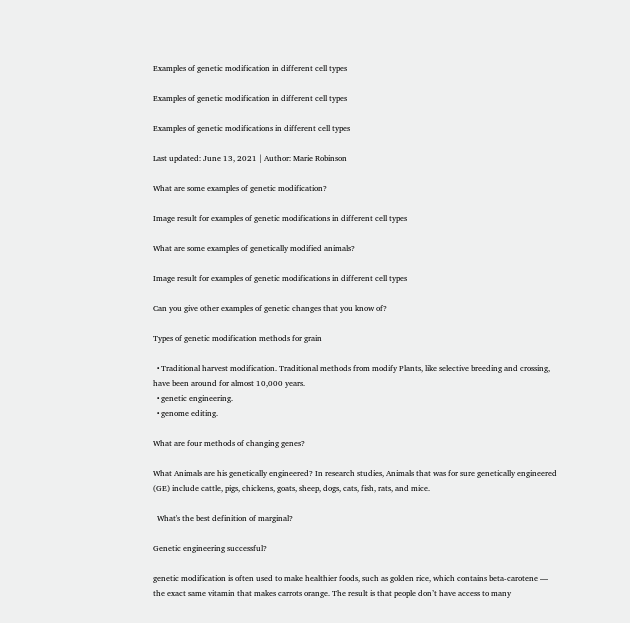Examples of genetic modification in different cell types

Examples of genetic modification in different cell types

Examples of genetic modifications in different cell types

Last updated: June 13, 2021 | Author: Marie Robinson

What are some examples of genetic modification?

Image result for examples of genetic modifications in different cell types

What are some examples of genetically modified animals?

Image result for examples of genetic modifications in different cell types

Can you give other examples of genetic changes that you know of?

Types of genetic modification methods for grain

  • Traditional harvest modification. Traditional methods from modify Plants, like selective breeding and crossing, have been around for almost 10,000 years.
  • genetic engineering.
  • genome editing.

What are four methods of changing genes?

What Animals are his genetically engineered? In research studies, Animals that was for sure genetically engineered (GE) include cattle, pigs, chickens, goats, sheep, dogs, cats, fish, rats, and mice.

  What's the best definition of marginal?

Genetic engineering successful?

genetic modification is often used to make healthier foods, such as golden rice, which contains beta-carotene — the exact same vitamin that makes carrots orange. The result is that people don’t have access to many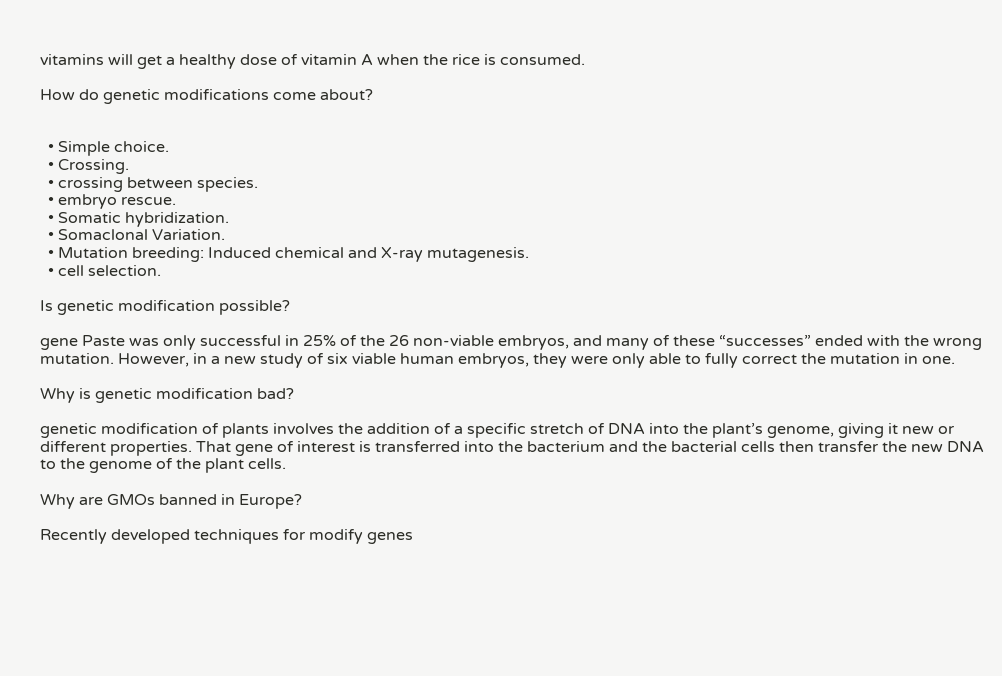vitamins will get a healthy dose of vitamin A when the rice is consumed.

How do genetic modifications come about?


  • Simple choice.
  • Crossing.
  • crossing between species.
  • embryo rescue.
  • Somatic hybridization.
  • Somaclonal Variation.
  • Mutation breeding: Induced chemical and X-ray mutagenesis.
  • cell selection.

Is genetic modification possible?

gene Paste was only successful in 25% of the 26 non-viable embryos, and many of these “successes” ended with the wrong mutation. However, in a new study of six viable human embryos, they were only able to fully correct the mutation in one.

Why is genetic modification bad?

genetic modification of plants involves the addition of a specific stretch of DNA into the plant’s genome, giving it new or different properties. That gene of interest is transferred into the bacterium and the bacterial cells then transfer the new DNA to the genome of the plant cells.

Why are GMOs banned in Europe?

Recently developed techniques for modify genes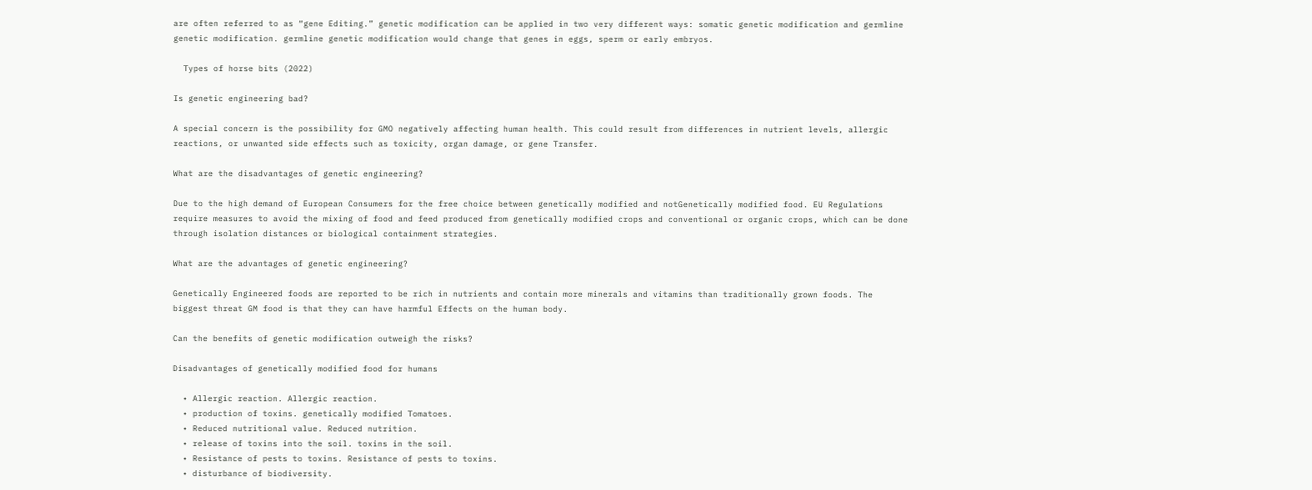are often referred to as “gene Editing.” genetic modification can be applied in two very different ways: somatic genetic modification and germline genetic modification. germline genetic modification would change that genes in eggs, sperm or early embryos.

  Types of horse bits (2022)

Is genetic engineering bad?

A special concern is the possibility for GMO negatively affecting human health. This could result from differences in nutrient levels, allergic reactions, or unwanted side effects such as toxicity, organ damage, or gene Transfer.

What are the disadvantages of genetic engineering?

Due to the high demand of European Consumers for the free choice between genetically modified and notGenetically modified food. EU Regulations require measures to avoid the mixing of food and feed produced from genetically modified crops and conventional or organic crops, which can be done through isolation distances or biological containment strategies.

What are the advantages of genetic engineering?

Genetically Engineered foods are reported to be rich in nutrients and contain more minerals and vitamins than traditionally grown foods. The biggest threat GM food is that they can have harmful Effects on the human body.

Can the benefits of genetic modification outweigh the risks?

Disadvantages of genetically modified food for humans

  • Allergic reaction. Allergic reaction.
  • production of toxins. genetically modified Tomatoes.
  • Reduced nutritional value. Reduced nutrition.
  • release of toxins into the soil. toxins in the soil.
  • Resistance of pests to toxins. Resistance of pests to toxins.
  • disturbance of biodiversity.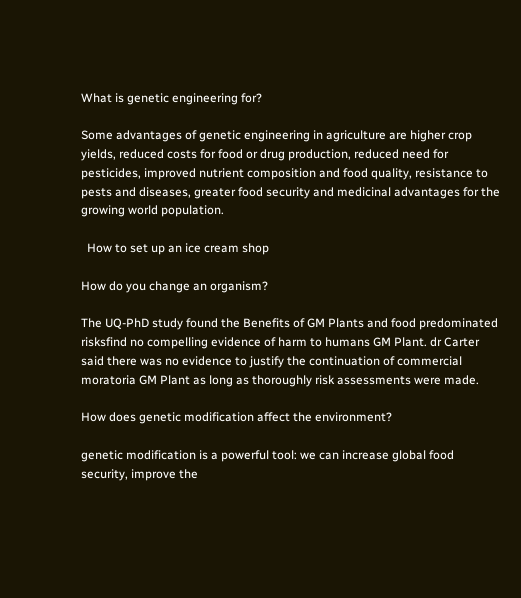What is genetic engineering for?

Some advantages of genetic engineering in agriculture are higher crop yields, reduced costs for food or drug production, reduced need for pesticides, improved nutrient composition and food quality, resistance to pests and diseases, greater food security and medicinal advantages for the growing world population.

  How to set up an ice cream shop

How do you change an organism?

The UQ-PhD study found the Benefits of GM Plants and food predominated risksfind no compelling evidence of harm to humans GM Plant. dr Carter said there was no evidence to justify the continuation of commercial moratoria GM Plant as long as thoroughly risk assessments were made.

How does genetic modification affect the environment?

genetic modification is a powerful tool: we can increase global food security, improve the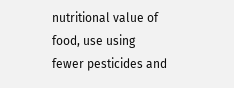nutritional value of food, use using fewer pesticides and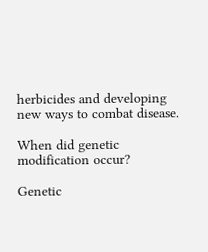herbicides and developing new ways to combat disease.

When did genetic modification occur?

Genetic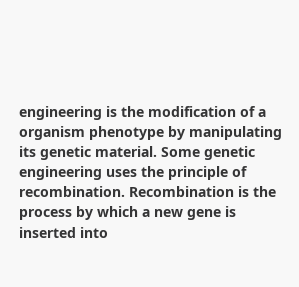engineering is the modification of a organism phenotype by manipulating its genetic material. Some genetic engineering uses the principle of recombination. Recombination is the process by which a new gene is inserted into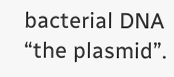bacterial DNA “the plasmid”.